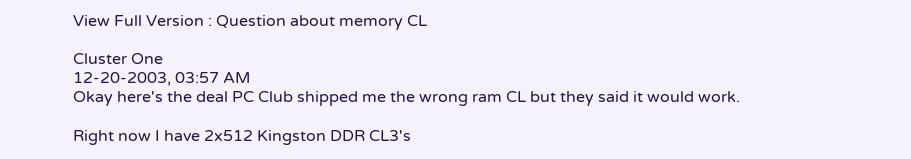View Full Version : Question about memory CL

Cluster One
12-20-2003, 03:57 AM
Okay here's the deal PC Club shipped me the wrong ram CL but they said it would work.

Right now I have 2x512 Kingston DDR CL3's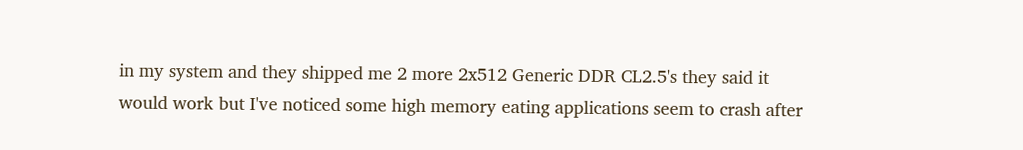in my system and they shipped me 2 more 2x512 Generic DDR CL2.5's they said it would work but I've noticed some high memory eating applications seem to crash after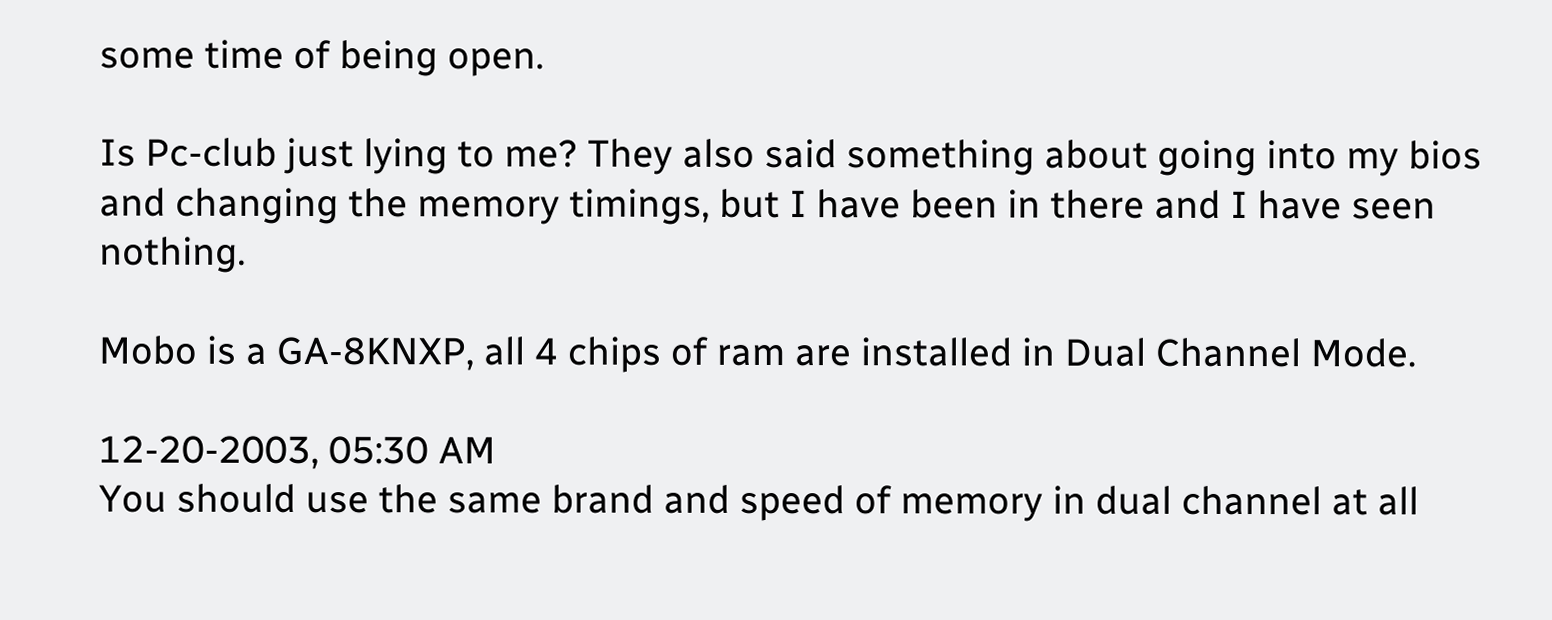some time of being open.

Is Pc-club just lying to me? They also said something about going into my bios and changing the memory timings, but I have been in there and I have seen nothing.

Mobo is a GA-8KNXP, all 4 chips of ram are installed in Dual Channel Mode.

12-20-2003, 05:30 AM
You should use the same brand and speed of memory in dual channel at all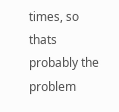times, so thats probably the problem